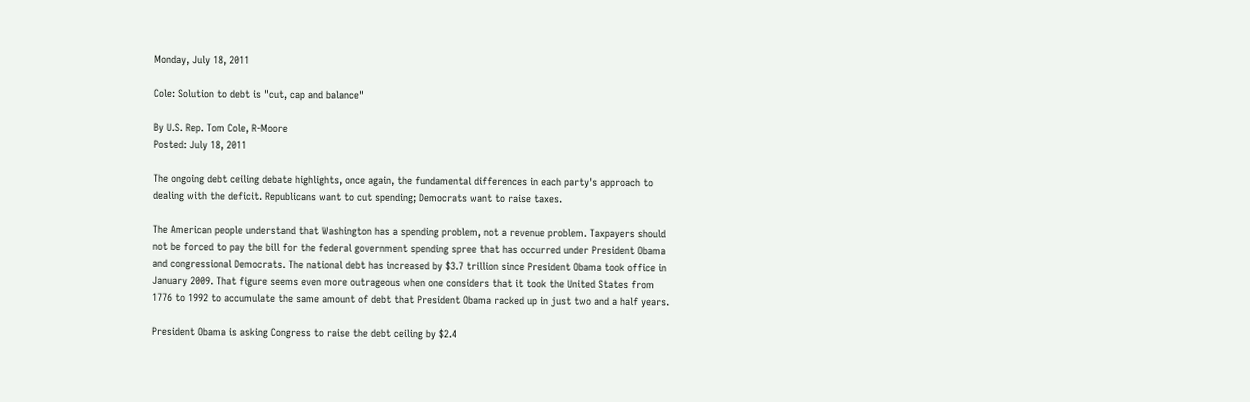Monday, July 18, 2011

Cole: Solution to debt is "cut, cap and balance"

By U.S. Rep. Tom Cole, R-Moore
Posted: July 18, 2011

The ongoing debt ceiling debate highlights, once again, the fundamental differences in each party's approach to dealing with the deficit. Republicans want to cut spending; Democrats want to raise taxes.

The American people understand that Washington has a spending problem, not a revenue problem. Taxpayers should not be forced to pay the bill for the federal government spending spree that has occurred under President Obama and congressional Democrats. The national debt has increased by $3.7 trillion since President Obama took office in January 2009. That figure seems even more outrageous when one considers that it took the United States from 1776 to 1992 to accumulate the same amount of debt that President Obama racked up in just two and a half years.

President Obama is asking Congress to raise the debt ceiling by $2.4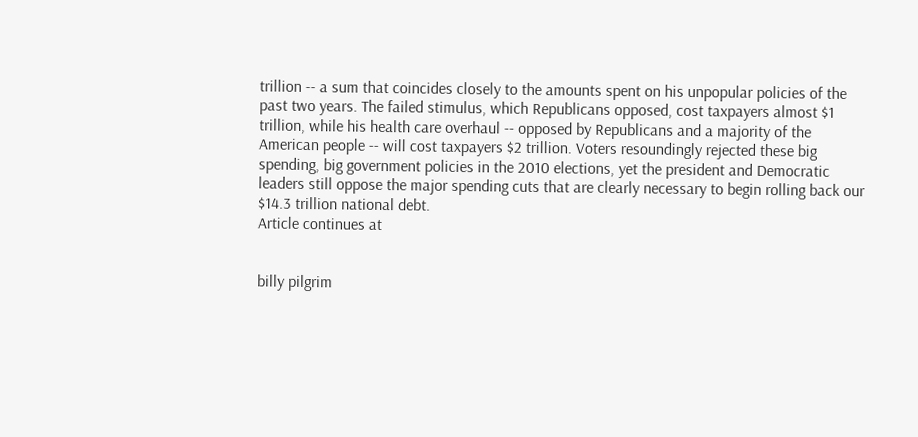trillion -- a sum that coincides closely to the amounts spent on his unpopular policies of the past two years. The failed stimulus, which Republicans opposed, cost taxpayers almost $1 trillion, while his health care overhaul -- opposed by Republicans and a majority of the American people -- will cost taxpayers $2 trillion. Voters resoundingly rejected these big spending, big government policies in the 2010 elections, yet the president and Democratic leaders still oppose the major spending cuts that are clearly necessary to begin rolling back our $14.3 trillion national debt.
Article continues at


billy pilgrim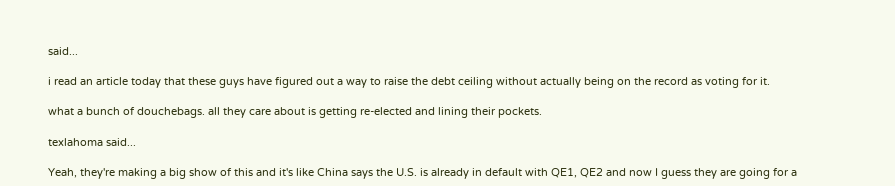said...

i read an article today that these guys have figured out a way to raise the debt ceiling without actually being on the record as voting for it.

what a bunch of douchebags. all they care about is getting re-elected and lining their pockets.

texlahoma said...

Yeah, they're making a big show of this and it's like China says the U.S. is already in default with QE1, QE2 and now I guess they are going for a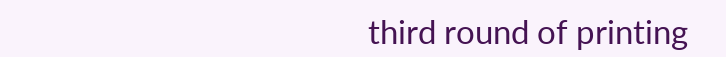third round of printing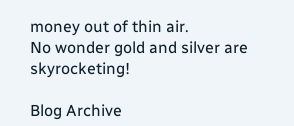money out of thin air.
No wonder gold and silver are skyrocketing!

Blog Archive